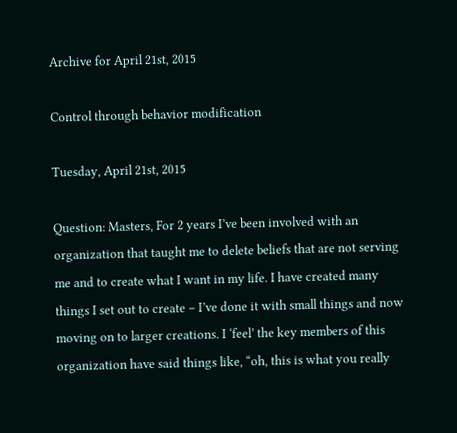Archive for April 21st, 2015

Control through behavior modification

Tuesday, April 21st, 2015

Question: Masters, For 2 years I’ve been involved with an organization that taught me to delete beliefs that are not serving me and to create what I want in my life. I have created many things I set out to create – I’ve done it with small things and now moving on to larger creations. I ‘feel’ the key members of this organization have said things like, “oh, this is what you really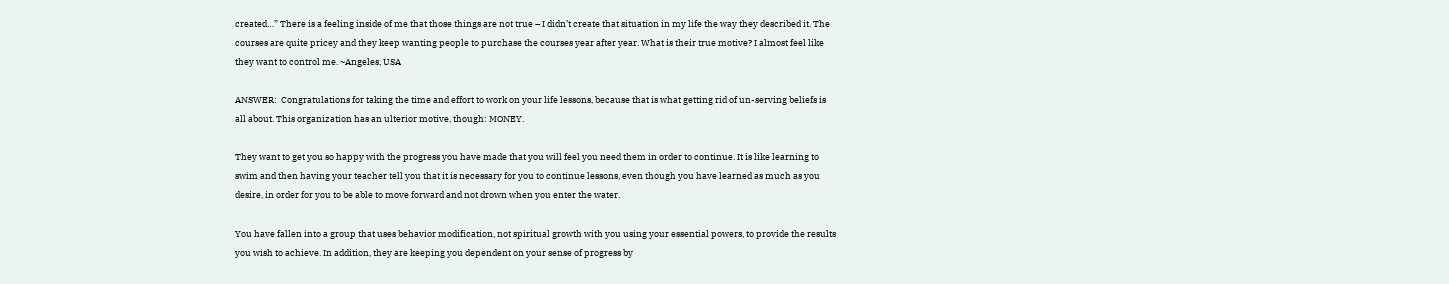created…” There is a feeling inside of me that those things are not true – I didn’t create that situation in my life the way they described it. The courses are quite pricey and they keep wanting people to purchase the courses year after year. What is their true motive? I almost feel like they want to control me. ~Angeles, USA

ANSWER:  Congratulations for taking the time and effort to work on your life lessons, because that is what getting rid of un-serving beliefs is all about. This organization has an ulterior motive, though: MONEY.

They want to get you so happy with the progress you have made that you will feel you need them in order to continue. It is like learning to swim and then having your teacher tell you that it is necessary for you to continue lessons, even though you have learned as much as you desire, in order for you to be able to move forward and not drown when you enter the water.

You have fallen into a group that uses behavior modification, not spiritual growth with you using your essential powers, to provide the results you wish to achieve. In addition, they are keeping you dependent on your sense of progress by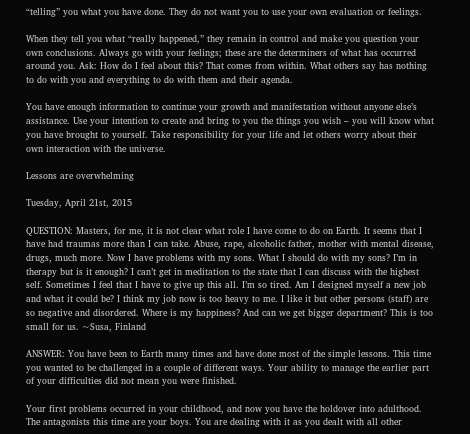“telling” you what you have done. They do not want you to use your own evaluation or feelings.

When they tell you what “really happened,” they remain in control and make you question your own conclusions. Always go with your feelings; these are the determiners of what has occurred around you. Ask: How do I feel about this? That comes from within. What others say has nothing to do with you and everything to do with them and their agenda.

You have enough information to continue your growth and manifestation without anyone else’s assistance. Use your intention to create and bring to you the things you wish – you will know what you have brought to yourself. Take responsibility for your life and let others worry about their own interaction with the universe.

Lessons are overwhelming

Tuesday, April 21st, 2015

QUESTION: Masters, for me, it is not clear what role I have come to do on Earth. It seems that I have had traumas more than I can take. Abuse, rape, alcoholic father, mother with mental disease, drugs, much more. Now I have problems with my sons. What I should do with my sons? I’m in therapy but is it enough? I can’t get in meditation to the state that I can discuss with the highest self. Sometimes I feel that I have to give up this all. I’m so tired. Am I designed myself a new job and what it could be? I think my job now is too heavy to me. I like it but other persons (staff) are so negative and disordered. Where is my happiness? And can we get bigger department? This is too small for us. ~Susa, Finland

ANSWER: You have been to Earth many times and have done most of the simple lessons. This time you wanted to be challenged in a couple of different ways. Your ability to manage the earlier part of your difficulties did not mean you were finished.

Your first problems occurred in your childhood, and now you have the holdover into adulthood. The antagonists this time are your boys. You are dealing with it as you dealt with all other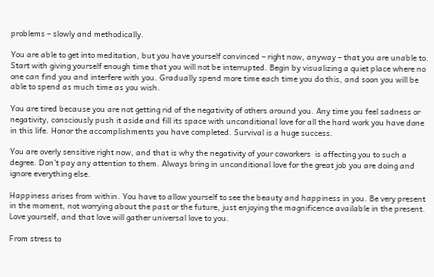problems – slowly and methodically.

You are able to get into meditation, but you have yourself convinced – right now, anyway – that you are unable to. Start with giving yourself enough time that you will not be interrupted. Begin by visualizing a quiet place where no one can find you and interfere with you. Gradually spend more time each time you do this, and soon you will be able to spend as much time as you wish.

You are tired because you are not getting rid of the negativity of others around you. Any time you feel sadness or negativity, consciously push it aside and fill its space with unconditional love for all the hard work you have done in this life. Honor the accomplishments you have completed. Survival is a huge success.

You are overly sensitive right now, and that is why the negativity of your coworkers  is affecting you to such a degree. Don’t pay any attention to them. Always bring in unconditional love for the great job you are doing and ignore everything else.

Happiness arises from within. You have to allow yourself to see the beauty and happiness in you. Be very present in the moment, not worrying about the past or the future, just enjoying the magnificence available in the present. Love yourself, and that love will gather universal love to you.

From stress to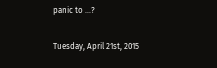panic to …?

Tuesday, April 21st, 2015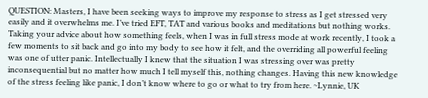QUESTION: Masters, I have been seeking ways to improve my response to stress as I get stressed very easily and it overwhelms me. I’ve tried EFT, TAT and various books and meditations but nothing works. Taking your advice about how something feels, when I was in full stress mode at work recently, I took a few moments to sit back and go into my body to see how it felt, and the overriding all powerful feeling was one of utter panic. Intellectually I knew that the situation I was stressing over was pretty inconsequential but no matter how much I tell myself this, nothing changes. Having this new knowledge of the stress feeling like panic, I don’t know where to go or what to try from here. ~Lynnie, UK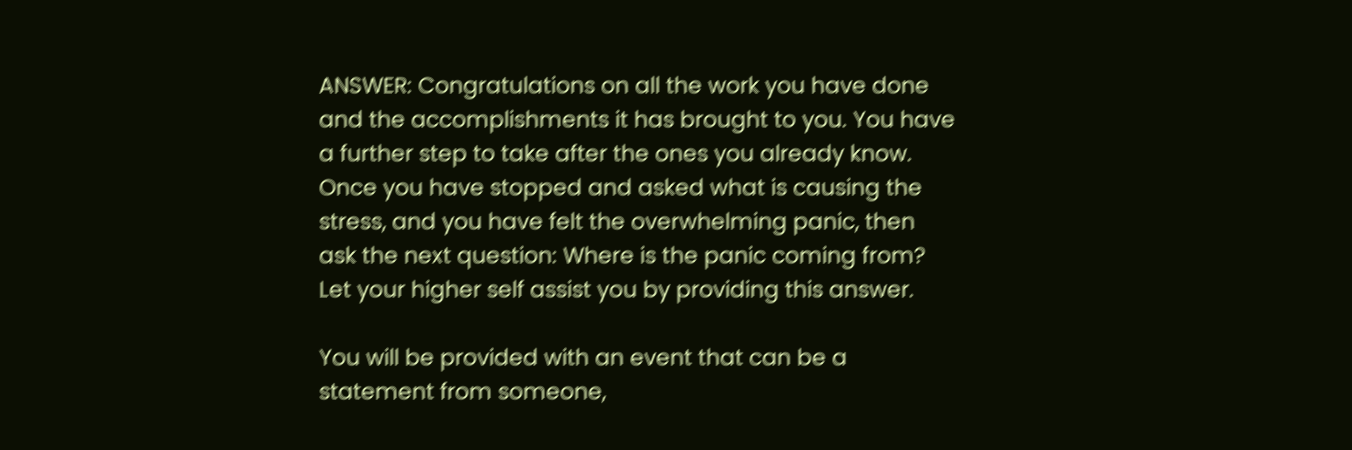ANSWER: Congratulations on all the work you have done and the accomplishments it has brought to you. You have a further step to take after the ones you already know. Once you have stopped and asked what is causing the stress, and you have felt the overwhelming panic, then ask the next question: Where is the panic coming from? Let your higher self assist you by providing this answer.

You will be provided with an event that can be a statement from someone,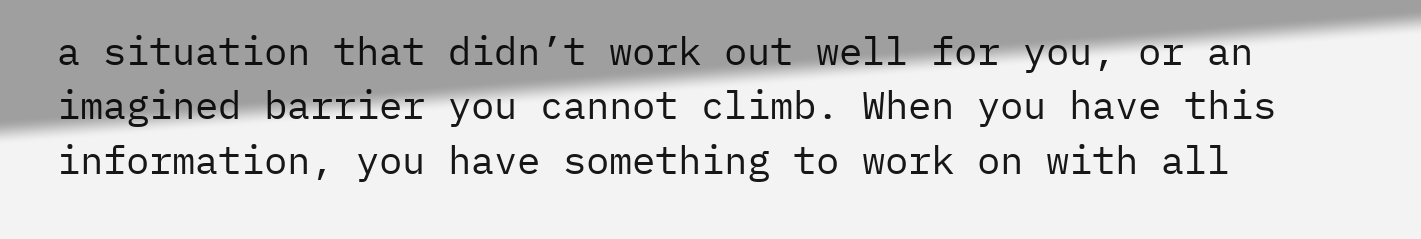a situation that didn’t work out well for you, or an imagined barrier you cannot climb. When you have this information, you have something to work on with all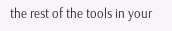the rest of the tools in your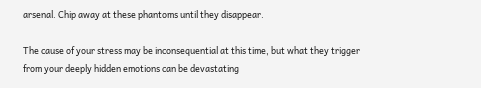arsenal. Chip away at these phantoms until they disappear.

The cause of your stress may be inconsequential at this time, but what they trigger from your deeply hidden emotions can be devastating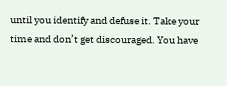until you identify and defuse it. Take your time and don’t get discouraged. You have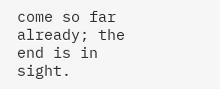come so far already; the end is in sight.